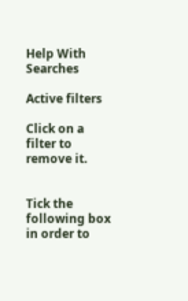Help With Searches

Active filters

Click on a filter to remove it.


Tick the following box in order to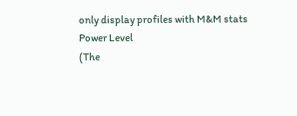only display profiles with M&M stats
Power Level
(The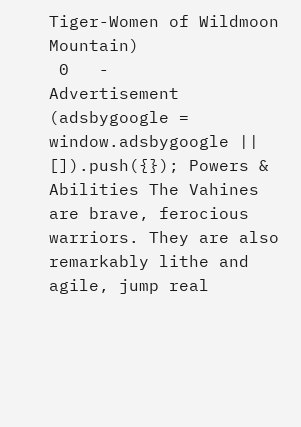Tiger-Women of Wildmoon Mountain)
 0   -
Advertisement (adsbygoogle = window.adsbygoogle || []).push({}); Powers & Abilities The Vahines are brave, ferocious warriors. They are also remarkably lithe and agile, jump real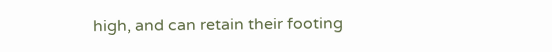high, and can retain their footing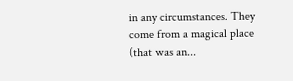in any circumstances. They come from a magical place (that was an...